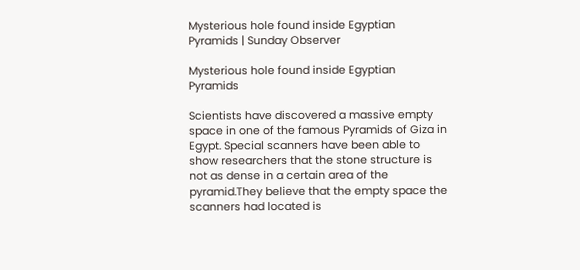Mysterious hole found inside Egyptian Pyramids | Sunday Observer

Mysterious hole found inside Egyptian Pyramids

Scientists have discovered a massive empty space in one of the famous Pyramids of Giza in Egypt. Special scanners have been able to show researchers that the stone structure is not as dense in a certain area of the pyramid.They believe that the empty space the scanners had located is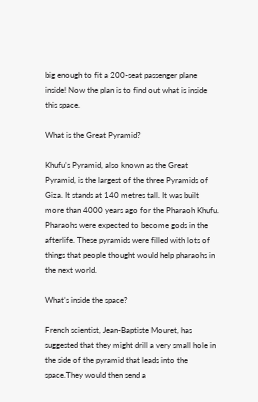big enough to fit a 200-seat passenger plane inside! Now the plan is to find out what is inside this space.

What is the Great Pyramid?

Khufu’s Pyramid, also known as the Great Pyramid, is the largest of the three Pyramids of Giza. It stands at 140 metres tall. It was built more than 4000 years ago for the Pharaoh Khufu. Pharaohs were expected to become gods in the afterlife. These pyramids were filled with lots of things that people thought would help pharaohs in the next world.

What’s inside the space?

French scientist, Jean-Baptiste Mouret, has suggested that they might drill a very small hole in the side of the pyramid that leads into the space.They would then send a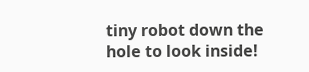tiny robot down the hole to look inside!